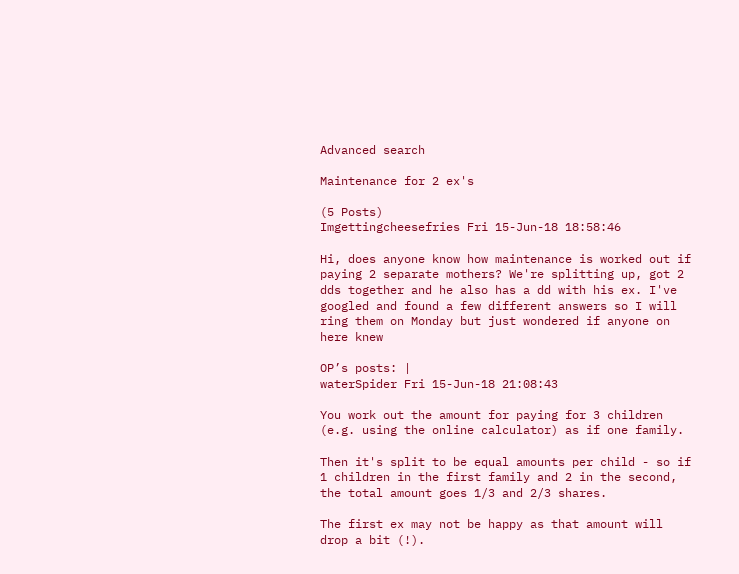Advanced search

Maintenance for 2 ex's

(5 Posts)
Imgettingcheesefries Fri 15-Jun-18 18:58:46

Hi, does anyone know how maintenance is worked out if paying 2 separate mothers? We're splitting up, got 2 dds together and he also has a dd with his ex. I've googled and found a few different answers so I will ring them on Monday but just wondered if anyone on here knew

OP’s posts: |
waterSpider Fri 15-Jun-18 21:08:43

You work out the amount for paying for 3 children (e.g. using the online calculator) as if one family.

Then it's split to be equal amounts per child - so if 1 children in the first family and 2 in the second, the total amount goes 1/3 and 2/3 shares.

The first ex may not be happy as that amount will drop a bit (!).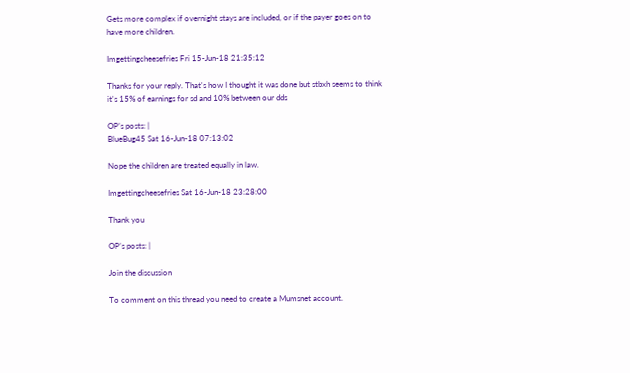Gets more complex if overnight stays are included, or if the payer goes on to have more children.

Imgettingcheesefries Fri 15-Jun-18 21:35:12

Thanks for your reply. That's how I thought it was done but stbxh seems to think it's 15% of earnings for sd and 10% between our dds

OP’s posts: |
BlueBug45 Sat 16-Jun-18 07:13:02

Nope the children are treated equally in law.

Imgettingcheesefries Sat 16-Jun-18 23:28:00

Thank you

OP’s posts: |

Join the discussion

To comment on this thread you need to create a Mumsnet account.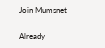Join Mumsnet

Already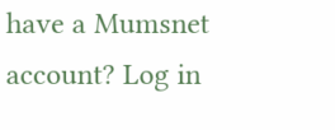have a Mumsnet account? Log in